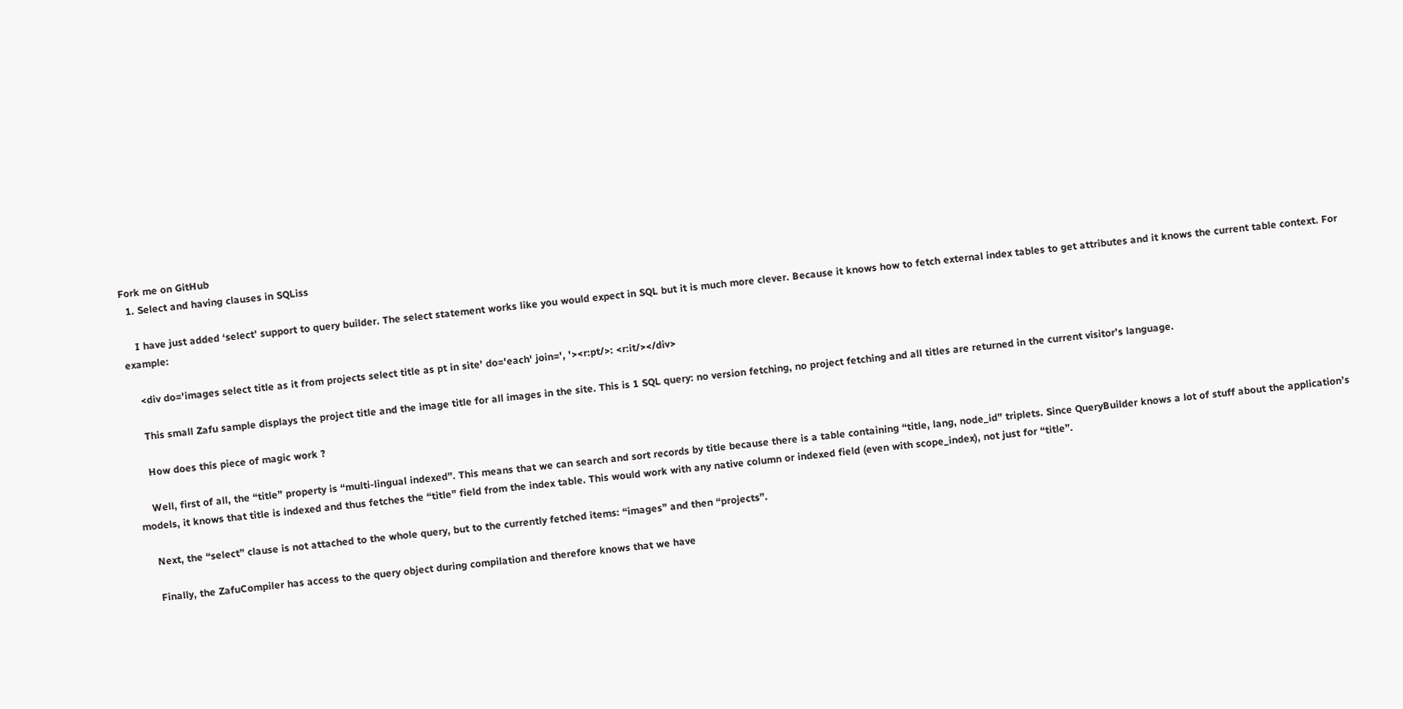Fork me on GitHub
  1. Select and having clauses in SQLiss

    I have just added ‘select’ support to query builder. The select statement works like you would expect in SQL but it is much more clever. Because it knows how to fetch external index tables to get attributes and it knows the current table context. For example:

    <div do='images select title as it from projects select title as pt in site' do='each' join=', '><r:pt/>: <r:it/></div>

    This small Zafu sample displays the project title and the image title for all images in the site. This is 1 SQL query: no version fetching, no project fetching and all titles are returned in the current visitor’s language.

    How does this piece of magic work ?

    Well, first of all, the “title” property is “multi-lingual indexed”. This means that we can search and sort records by title because there is a table containing “title, lang, node_id” triplets. Since QueryBuilder knows a lot of stuff about the application’s models, it knows that title is indexed and thus fetches the “title” field from the index table. This would work with any native column or indexed field (even with scope_index), not just for “title”.

    Next, the “select” clause is not attached to the whole query, but to the currently fetched items: “images” and then “projects”.

    Finally, the ZafuCompiler has access to the query object during compilation and therefore knows that we have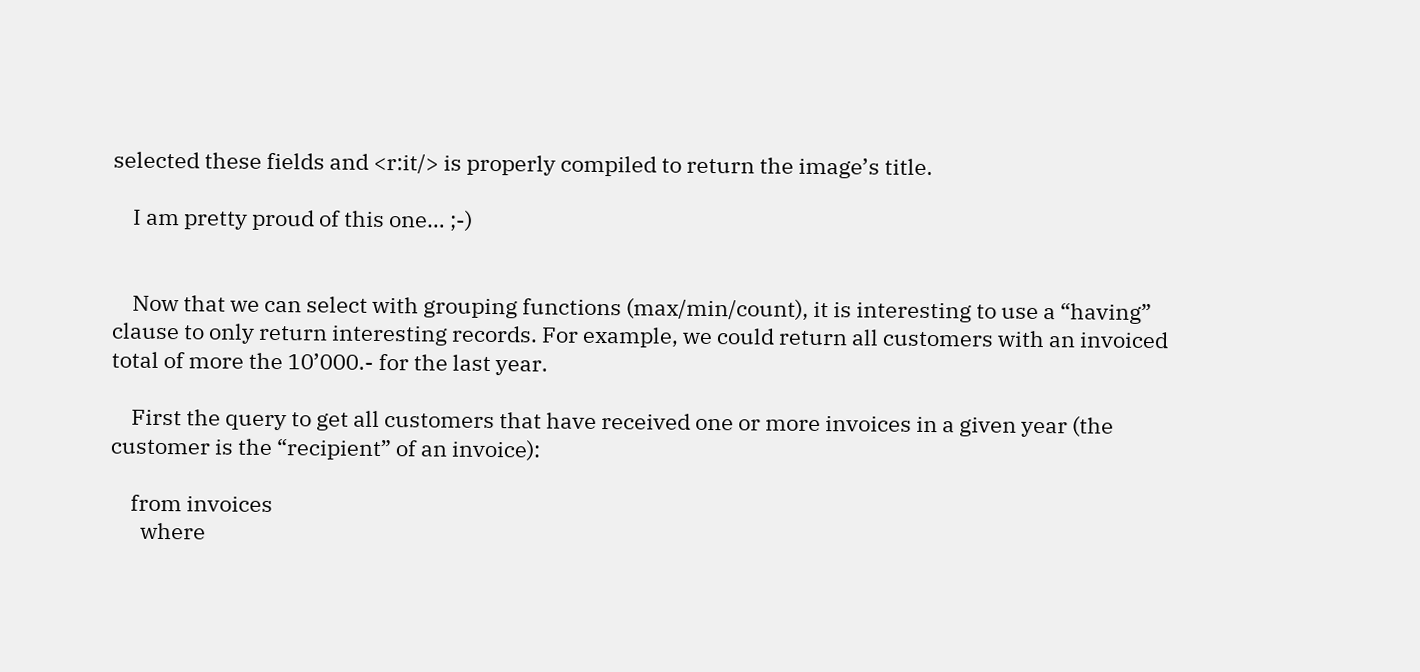selected these fields and <r:it/> is properly compiled to return the image’s title.

    I am pretty proud of this one… ;-)


    Now that we can select with grouping functions (max/min/count), it is interesting to use a “having” clause to only return interesting records. For example, we could return all customers with an invoiced total of more the 10’000.- for the last year.

    First the query to get all customers that have received one or more invoices in a given year (the customer is the “recipient” of an invoice):

    from invoices
      where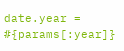date.year = #{params[:year]}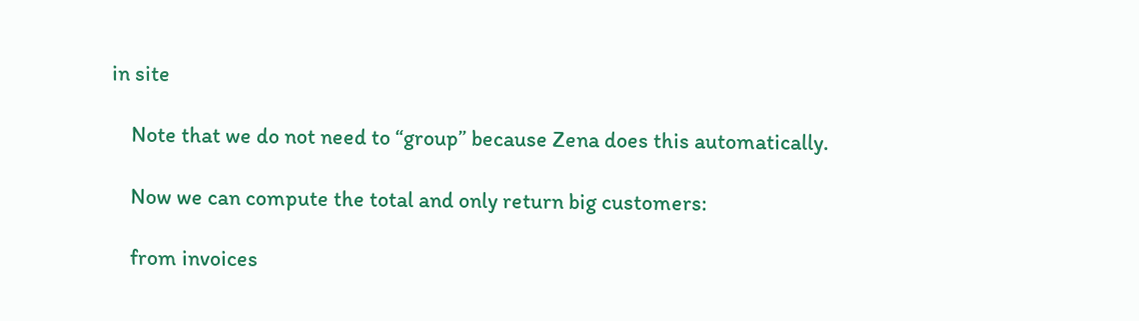in site

    Note that we do not need to “group” because Zena does this automatically.

    Now we can compute the total and only return big customers:

    from invoices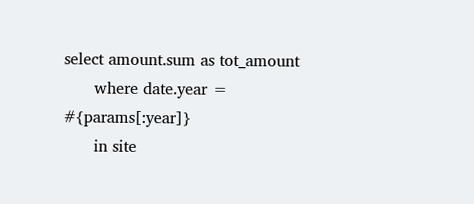select amount.sum as tot_amount
      where date.year = #{params[:year]}
      in site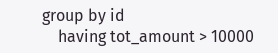group by id
    having tot_amount > 10000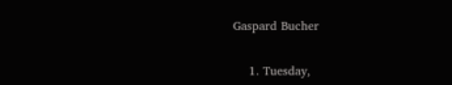Gaspard Bucher


    1. Tuesday,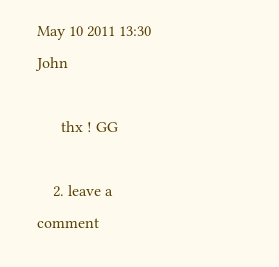May 10 2011 13:30 John

      thx ! GG

    2. leave a comment